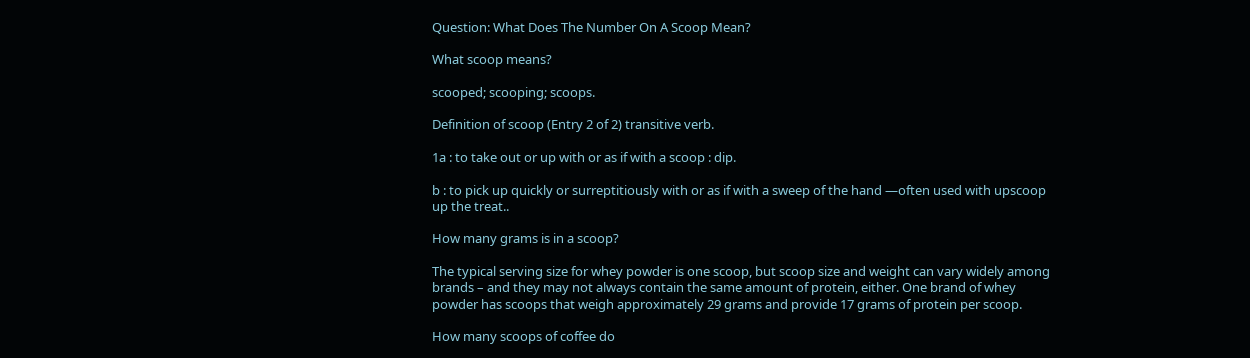Question: What Does The Number On A Scoop Mean?

What scoop means?

scooped; scooping; scoops.

Definition of scoop (Entry 2 of 2) transitive verb.

1a : to take out or up with or as if with a scoop : dip.

b : to pick up quickly or surreptitiously with or as if with a sweep of the hand —often used with upscoop up the treat..

How many grams is in a scoop?

The typical serving size for whey powder is one scoop, but scoop size and weight can vary widely among brands – and they may not always contain the same amount of protein, either. One brand of whey powder has scoops that weigh approximately 29 grams and provide 17 grams of protein per scoop.

How many scoops of coffee do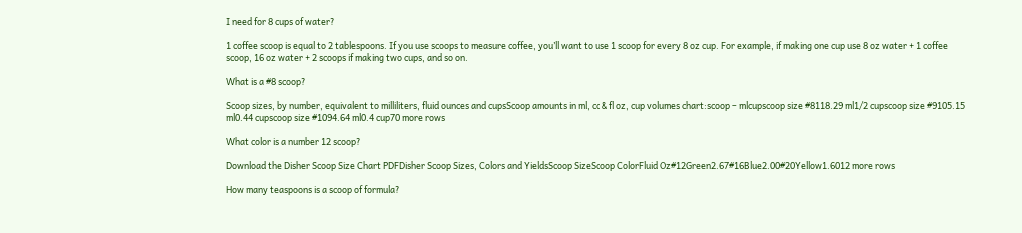I need for 8 cups of water?

1 coffee scoop is equal to 2 tablespoons. If you use scoops to measure coffee, you’ll want to use 1 scoop for every 8 oz cup. For example, if making one cup use 8 oz water + 1 coffee scoop, 16 oz water + 2 scoops if making two cups, and so on.

What is a #8 scoop?

Scoop sizes, by number, equivalent to milliliters, fluid ounces and cupsScoop amounts in ml, cc & fl oz, cup volumes chart:scoop – mlcupscoop size #8118.29 ml1/2 cupscoop size #9105.15 ml0.44 cupscoop size #1094.64 ml0.4 cup70 more rows

What color is a number 12 scoop?

Download the Disher Scoop Size Chart PDFDisher Scoop Sizes, Colors and YieldsScoop SizeScoop ColorFluid Oz#12Green2.67#16Blue2.00#20Yellow1.6012 more rows

How many teaspoons is a scoop of formula?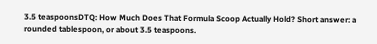3.5 teaspoonsDTQ: How Much Does That Formula Scoop Actually Hold? Short answer: a rounded tablespoon, or about 3.5 teaspoons.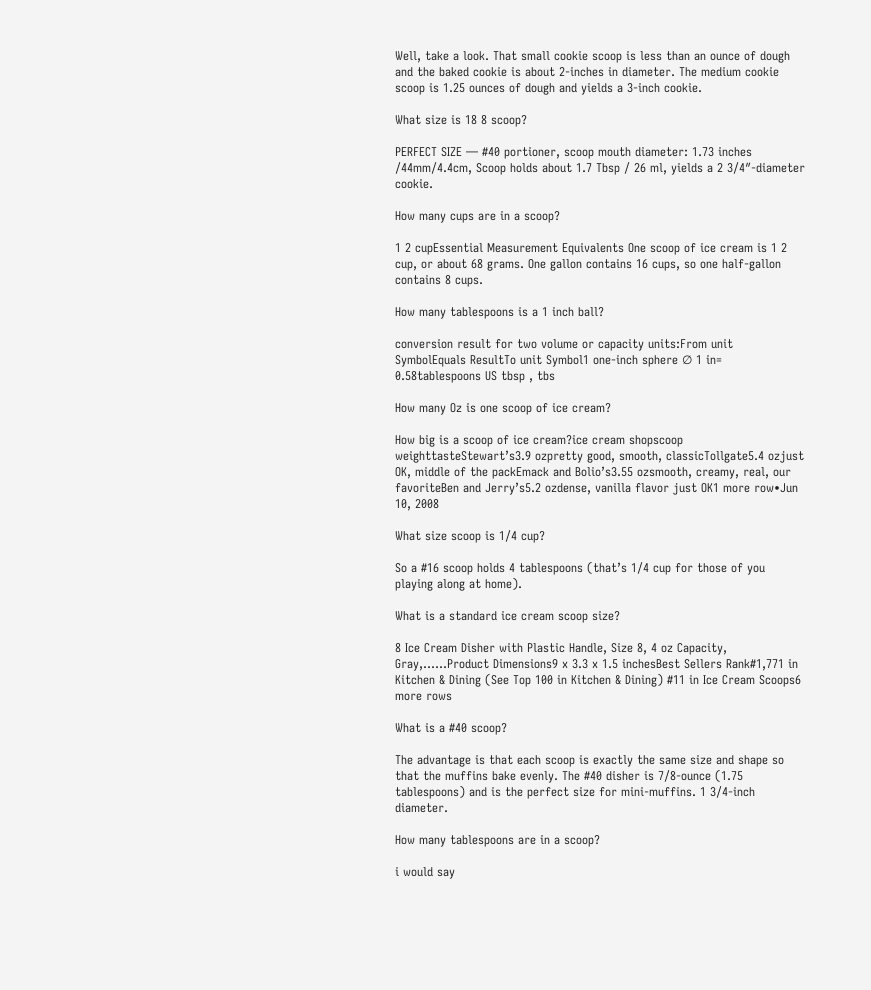Well, take a look. That small cookie scoop is less than an ounce of dough and the baked cookie is about 2-inches in diameter. The medium cookie scoop is 1.25 ounces of dough and yields a 3-inch cookie.

What size is 18 8 scoop?

PERFECT SIZE — #40 portioner, scoop mouth diameter: 1.73 inches /44mm/4.4cm, Scoop holds about 1.7 Tbsp / 26 ml, yields a 2 3/4″-diameter cookie.

How many cups are in a scoop?

1 2 cupEssential Measurement Equivalents One scoop of ice cream is 1 2 cup, or about 68 grams. One gallon contains 16 cups, so one half-gallon contains 8 cups.

How many tablespoons is a 1 inch ball?

conversion result for two volume or capacity units:From unit SymbolEquals ResultTo unit Symbol1 one-inch sphere ∅ 1 in= 0.58tablespoons US tbsp , tbs

How many Oz is one scoop of ice cream?

How big is a scoop of ice cream?ice cream shopscoop weighttasteStewart’s3.9 ozpretty good, smooth, classicTollgate5.4 ozjust OK, middle of the packEmack and Bolio’s3.55 ozsmooth, creamy, real, our favoriteBen and Jerry’s5.2 ozdense, vanilla flavor just OK1 more row•Jun 10, 2008

What size scoop is 1/4 cup?

So a #16 scoop holds 4 tablespoons (that’s 1/4 cup for those of you playing along at home).

What is a standard ice cream scoop size?

8 Ice Cream Disher with Plastic Handle, Size 8, 4 oz Capacity, Gray,……Product Dimensions9 x 3.3 x 1.5 inchesBest Sellers Rank#1,771 in Kitchen & Dining (See Top 100 in Kitchen & Dining) #11 in Ice Cream Scoops6 more rows

What is a #40 scoop?

The advantage is that each scoop is exactly the same size and shape so that the muffins bake evenly. The #40 disher is 7/8-ounce (1.75 tablespoons) and is the perfect size for mini-muffins. 1 3/4-inch diameter.

How many tablespoons are in a scoop?

i would say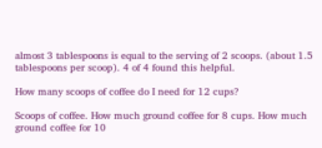almost 3 tablespoons is equal to the serving of 2 scoops. (about 1.5 tablespoons per scoop). 4 of 4 found this helpful.

How many scoops of coffee do I need for 12 cups?

Scoops of coffee. How much ground coffee for 8 cups. How much ground coffee for 10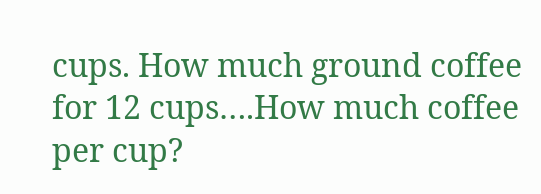cups. How much ground coffee for 12 cups….How much coffee per cup?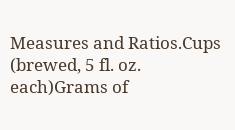Measures and Ratios.Cups (brewed, 5 fl. oz. each)Grams of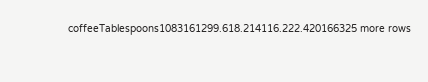coffeeTablespoons1083161299.618.214116.222.420166325 more rows